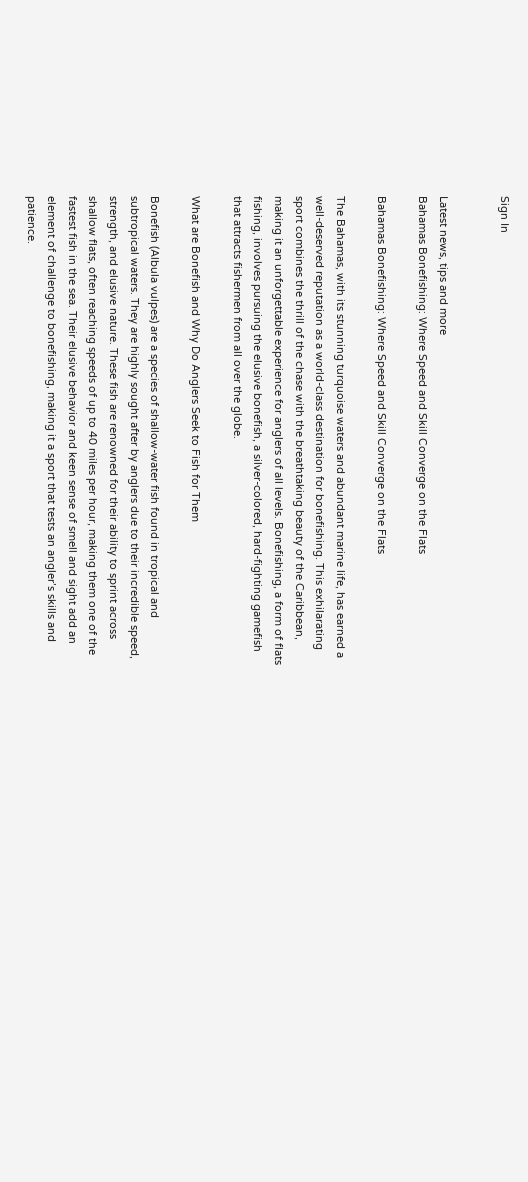Sign In


Latest news, tips and more
Bahamas Bonefishing: Where Speed and Skill Converge on the Flats

Bahamas Bonefishing: Where Speed and Skill Converge on the Flats

The Bahamas, with its stunning turquoise waters and abundant marine life, has earned a well-deserved reputation as a world-class destination for bonefishing. This exhilarating sport combines the thrill of the chase with the breathtaking beauty of the Caribbean, making it an unforgettable experience for anglers of all levels. Bonefishing, a form of flats fishing, involves pursuing the elusive bonefish, a silver-colored, hard-fighting gamefish that attracts fishermen from all over the globe.

What are Bonefish and Why Do Anglers Seek to Fish for Them

Bonefish (Albula vulpes) are a species of shallow-water fish found in tropical and subtropical waters. They are highly sought after by anglers due to their incredible speed, strength, and elusive nature. These fish are renowned for their ability to sprint across shallow flats, often reaching speeds of up to 40 miles per hour, making them one of the fastest fish in the sea. Their elusive behavior and keen sense of smell and sight add an element of challenge to bonefishing, making it a sport that tests an angler’s skills and patience.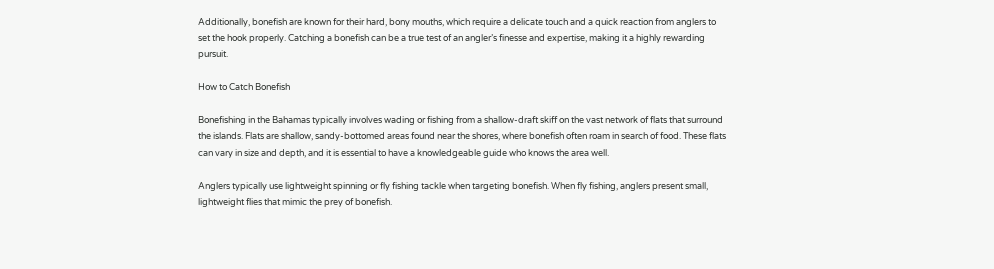Additionally, bonefish are known for their hard, bony mouths, which require a delicate touch and a quick reaction from anglers to set the hook properly. Catching a bonefish can be a true test of an angler’s finesse and expertise, making it a highly rewarding pursuit.

How to Catch Bonefish

Bonefishing in the Bahamas typically involves wading or fishing from a shallow-draft skiff on the vast network of flats that surround the islands. Flats are shallow, sandy-bottomed areas found near the shores, where bonefish often roam in search of food. These flats can vary in size and depth, and it is essential to have a knowledgeable guide who knows the area well.

Anglers typically use lightweight spinning or fly fishing tackle when targeting bonefish. When fly fishing, anglers present small, lightweight flies that mimic the prey of bonefish.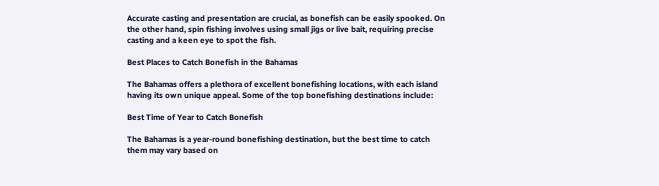Accurate casting and presentation are crucial, as bonefish can be easily spooked. On the other hand, spin fishing involves using small jigs or live bait, requiring precise casting and a keen eye to spot the fish.

Best Places to Catch Bonefish in the Bahamas

The Bahamas offers a plethora of excellent bonefishing locations, with each island having its own unique appeal. Some of the top bonefishing destinations include:

Best Time of Year to Catch Bonefish

The Bahamas is a year-round bonefishing destination, but the best time to catch them may vary based on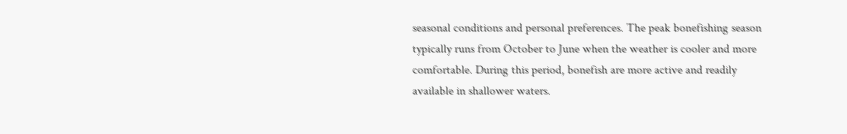seasonal conditions and personal preferences. The peak bonefishing season typically runs from October to June when the weather is cooler and more comfortable. During this period, bonefish are more active and readily available in shallower waters.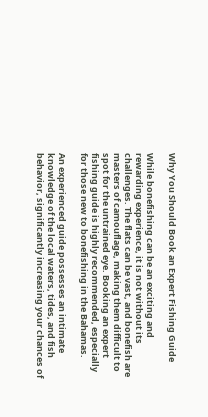Why You Should Book an Expert Fishing Guide

While bonefishing can be an exciting and rewarding experience, it is not without its challenges. The flats can be vast, and bonefish are masters of camouflage, making them difficult to spot for the untrained eye. Booking an expert fishing guide is highly recommended, especially for those new to bonefishing in the Bahamas.

An experienced guide possesses an intimate knowledge of the local waters, tides, and fish behavior, significantly increasing your chances of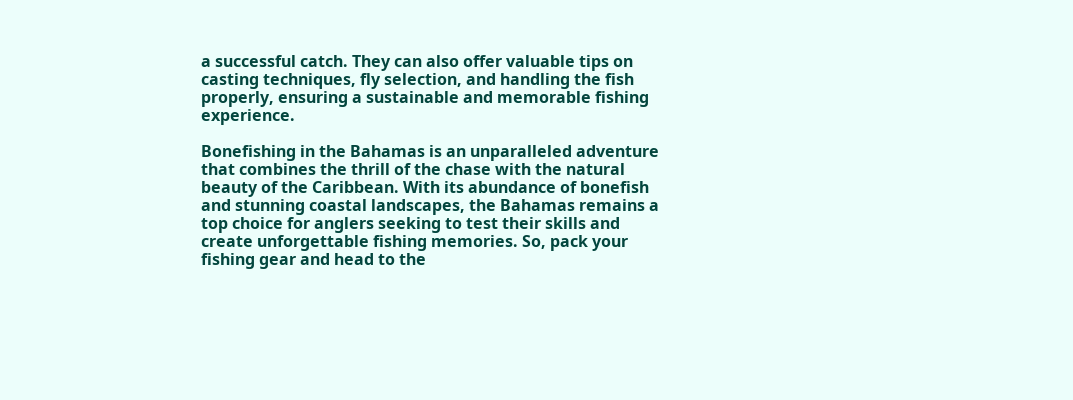a successful catch. They can also offer valuable tips on casting techniques, fly selection, and handling the fish properly, ensuring a sustainable and memorable fishing experience.

Bonefishing in the Bahamas is an unparalleled adventure that combines the thrill of the chase with the natural beauty of the Caribbean. With its abundance of bonefish and stunning coastal landscapes, the Bahamas remains a top choice for anglers seeking to test their skills and create unforgettable fishing memories. So, pack your fishing gear and head to the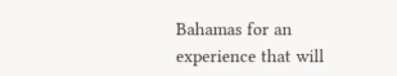Bahamas for an experience that will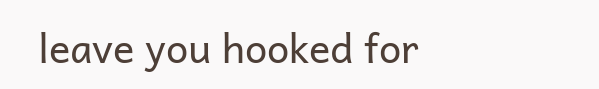leave you hooked for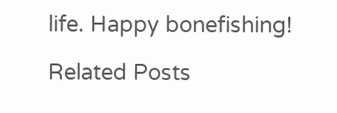life. Happy bonefishing!

Related Posts